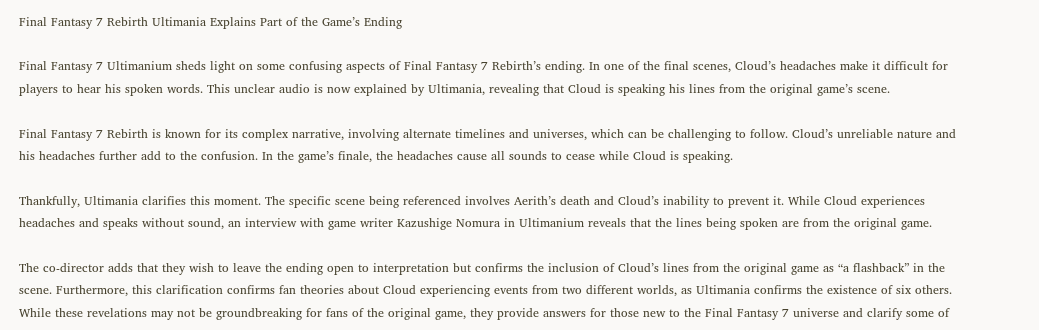Final Fantasy 7 Rebirth Ultimania Explains Part of the Game’s Ending

Final Fantasy 7 Ultimanium sheds light on some confusing aspects of Final Fantasy 7 Rebirth’s ending. In one of the final scenes, Cloud’s headaches make it difficult for players to hear his spoken words. This unclear audio is now explained by Ultimania, revealing that Cloud is speaking his lines from the original game’s scene.

Final Fantasy 7 Rebirth is known for its complex narrative, involving alternate timelines and universes, which can be challenging to follow. Cloud’s unreliable nature and his headaches further add to the confusion. In the game’s finale, the headaches cause all sounds to cease while Cloud is speaking.

Thankfully, Ultimania clarifies this moment. The specific scene being referenced involves Aerith’s death and Cloud’s inability to prevent it. While Cloud experiences headaches and speaks without sound, an interview with game writer Kazushige Nomura in Ultimanium reveals that the lines being spoken are from the original game.

The co-director adds that they wish to leave the ending open to interpretation but confirms the inclusion of Cloud’s lines from the original game as “a flashback” in the scene. Furthermore, this clarification confirms fan theories about Cloud experiencing events from two different worlds, as Ultimania confirms the existence of six others. While these revelations may not be groundbreaking for fans of the original game, they provide answers for those new to the Final Fantasy 7 universe and clarify some of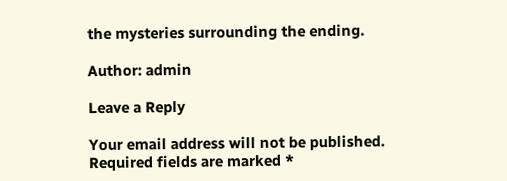the mysteries surrounding the ending.

Author: admin

Leave a Reply

Your email address will not be published. Required fields are marked *